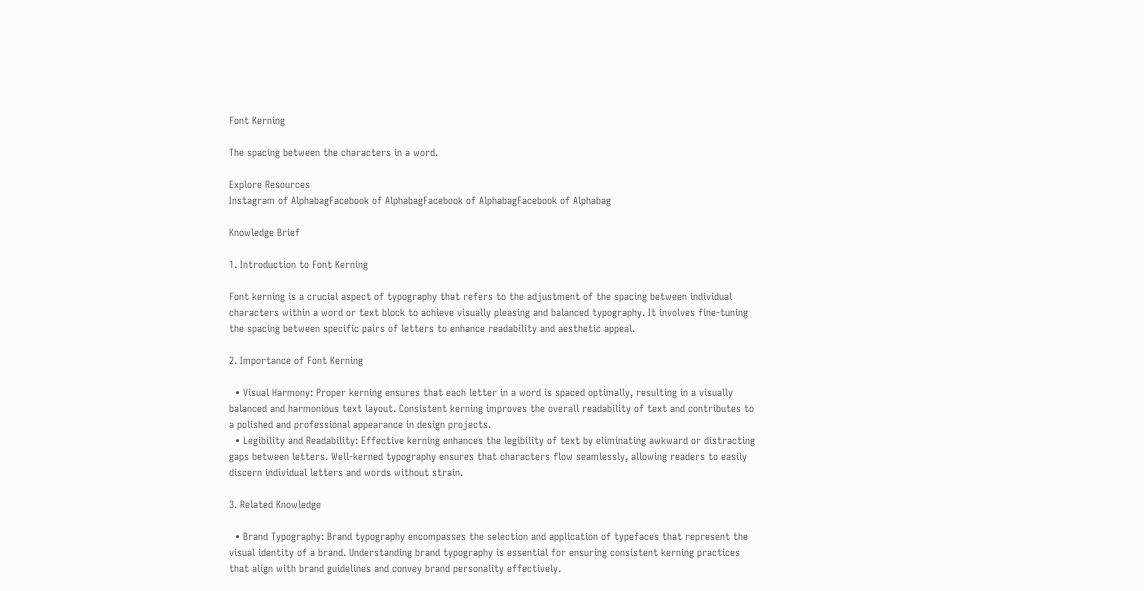Font Kerning

The spacing between the characters in a word.

Explore Resources
Instagram of AlphabagFacebook of AlphabagFacebook of AlphabagFacebook of Alphabag

Knowledge Brief

1. Introduction to Font Kerning

Font kerning is a crucial aspect of typography that refers to the adjustment of the spacing between individual characters within a word or text block to achieve visually pleasing and balanced typography. It involves fine-tuning the spacing between specific pairs of letters to enhance readability and aesthetic appeal.

2. Importance of Font Kerning

  • Visual Harmony: Proper kerning ensures that each letter in a word is spaced optimally, resulting in a visually balanced and harmonious text layout. Consistent kerning improves the overall readability of text and contributes to a polished and professional appearance in design projects.
  • Legibility and Readability: Effective kerning enhances the legibility of text by eliminating awkward or distracting gaps between letters. Well-kerned typography ensures that characters flow seamlessly, allowing readers to easily discern individual letters and words without strain.

3. Related Knowledge

  • Brand Typography: Brand typography encompasses the selection and application of typefaces that represent the visual identity of a brand. Understanding brand typography is essential for ensuring consistent kerning practices that align with brand guidelines and convey brand personality effectively.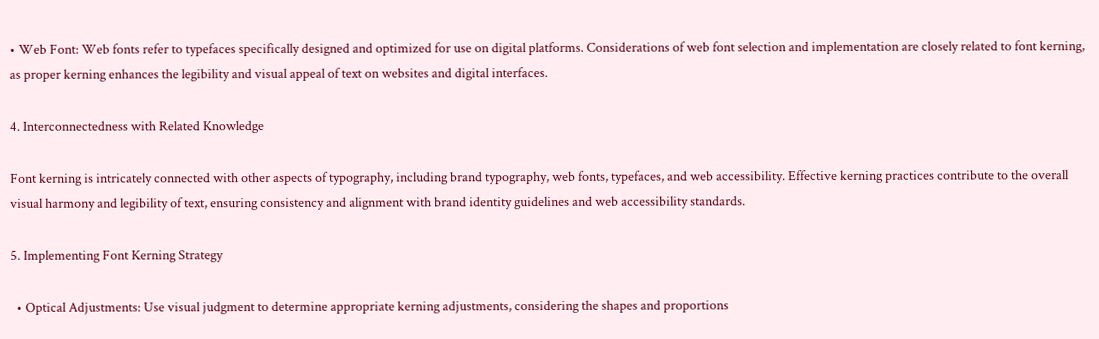• Web Font: Web fonts refer to typefaces specifically designed and optimized for use on digital platforms. Considerations of web font selection and implementation are closely related to font kerning, as proper kerning enhances the legibility and visual appeal of text on websites and digital interfaces.

4. Interconnectedness with Related Knowledge

Font kerning is intricately connected with other aspects of typography, including brand typography, web fonts, typefaces, and web accessibility. Effective kerning practices contribute to the overall visual harmony and legibility of text, ensuring consistency and alignment with brand identity guidelines and web accessibility standards.

5. Implementing Font Kerning Strategy

  • Optical Adjustments: Use visual judgment to determine appropriate kerning adjustments, considering the shapes and proportions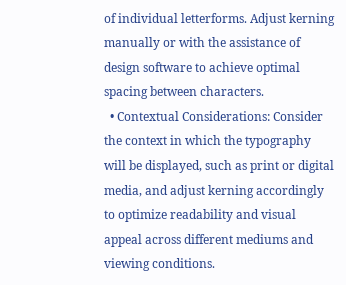of individual letterforms. Adjust kerning manually or with the assistance of design software to achieve optimal spacing between characters.
  • Contextual Considerations: Consider the context in which the typography will be displayed, such as print or digital media, and adjust kerning accordingly to optimize readability and visual appeal across different mediums and viewing conditions.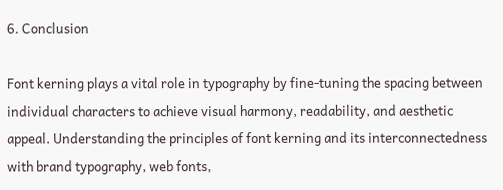6. Conclusion

Font kerning plays a vital role in typography by fine-tuning the spacing between individual characters to achieve visual harmony, readability, and aesthetic appeal. Understanding the principles of font kerning and its interconnectedness with brand typography, web fonts,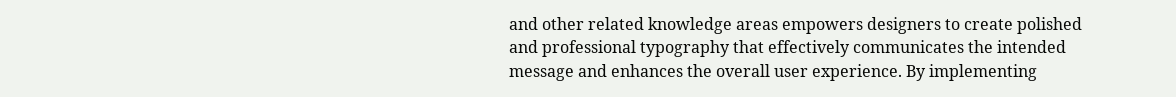and other related knowledge areas empowers designers to create polished and professional typography that effectively communicates the intended message and enhances the overall user experience. By implementing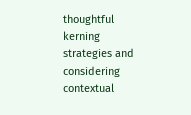thoughtful kerning strategies and considering contextual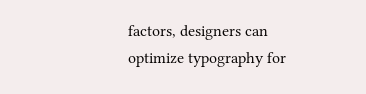factors, designers can optimize typography for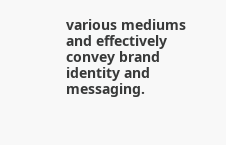various mediums and effectively convey brand identity and messaging.